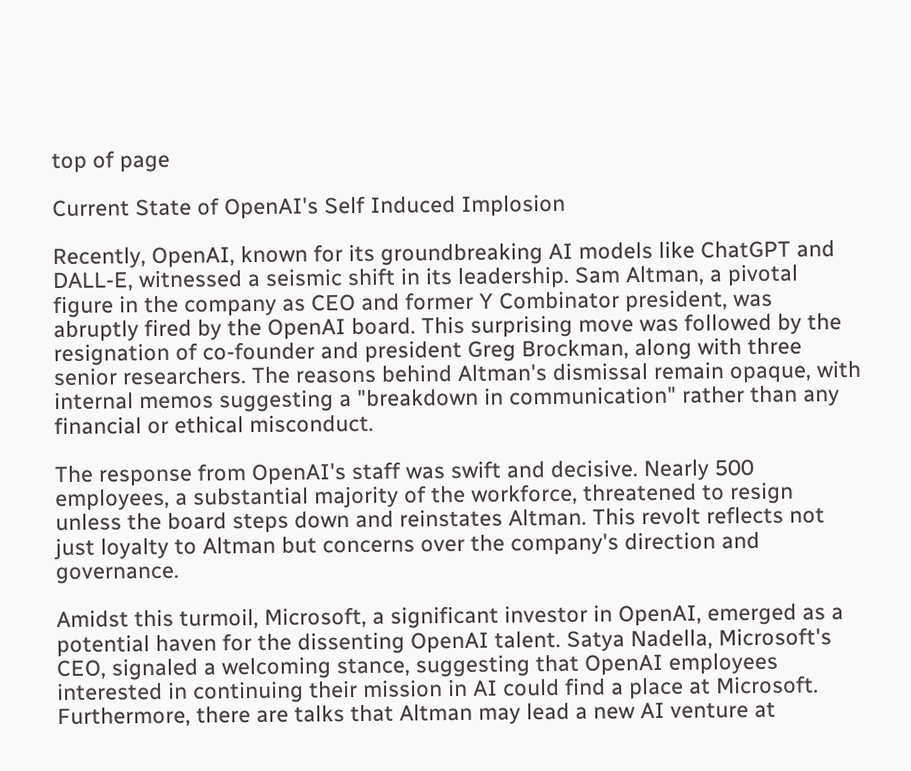top of page

Current State of OpenAI's Self Induced Implosion

Recently, OpenAI, known for its groundbreaking AI models like ChatGPT and DALL-E, witnessed a seismic shift in its leadership. Sam Altman, a pivotal figure in the company as CEO and former Y Combinator president, was abruptly fired by the OpenAI board. This surprising move was followed by the resignation of co-founder and president Greg Brockman, along with three senior researchers. The reasons behind Altman's dismissal remain opaque, with internal memos suggesting a "breakdown in communication" rather than any financial or ethical misconduct.

The response from OpenAI's staff was swift and decisive. Nearly 500 employees, a substantial majority of the workforce, threatened to resign unless the board steps down and reinstates Altman. This revolt reflects not just loyalty to Altman but concerns over the company's direction and governance.

Amidst this turmoil, Microsoft, a significant investor in OpenAI, emerged as a potential haven for the dissenting OpenAI talent. Satya Nadella, Microsoft's CEO, signaled a welcoming stance, suggesting that OpenAI employees interested in continuing their mission in AI could find a place at Microsoft. Furthermore, there are talks that Altman may lead a new AI venture at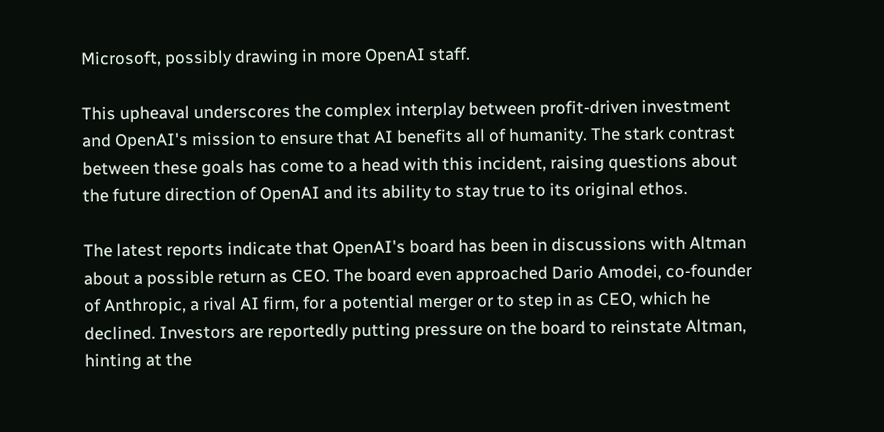Microsoft, possibly drawing in more OpenAI staff.

This upheaval underscores the complex interplay between profit-driven investment and OpenAI's mission to ensure that AI benefits all of humanity. The stark contrast between these goals has come to a head with this incident, raising questions about the future direction of OpenAI and its ability to stay true to its original ethos.

The latest reports indicate that OpenAI's board has been in discussions with Altman about a possible return as CEO. The board even approached Dario Amodei, co-founder of Anthropic, a rival AI firm, for a potential merger or to step in as CEO, which he declined. Investors are reportedly putting pressure on the board to reinstate Altman, hinting at the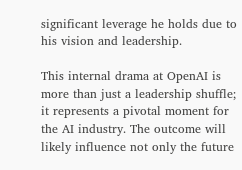significant leverage he holds due to his vision and leadership.

This internal drama at OpenAI is more than just a leadership shuffle; it represents a pivotal moment for the AI industry. The outcome will likely influence not only the future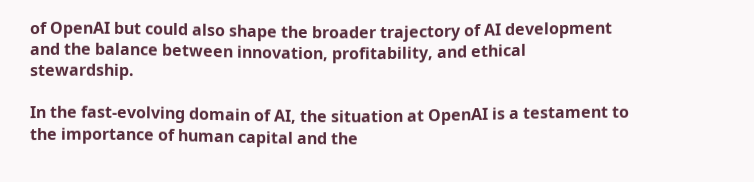of OpenAI but could also shape the broader trajectory of AI development and the balance between innovation, profitability, and ethical stewardship.

In the fast-evolving domain of AI, the situation at OpenAI is a testament to the importance of human capital and the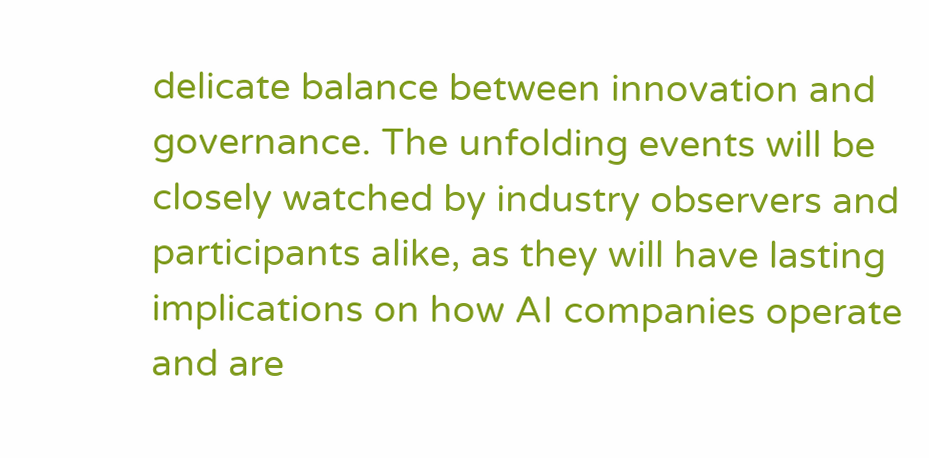delicate balance between innovation and governance. The unfolding events will be closely watched by industry observers and participants alike, as they will have lasting implications on how AI companies operate and are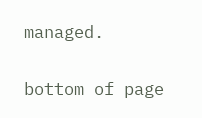managed.

bottom of page